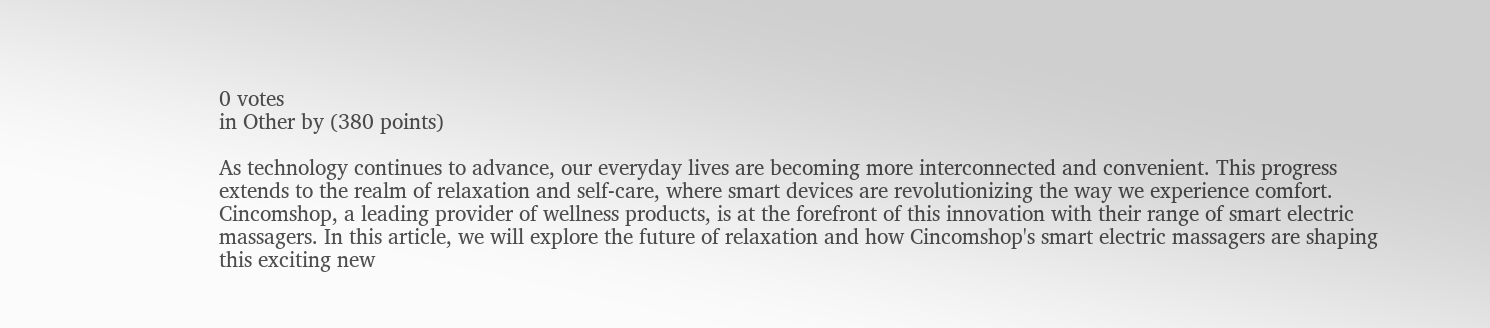0 votes
in Other by (380 points)

As technology continues to advance, our everyday lives are becoming more interconnected and convenient. This progress extends to the realm of relaxation and self-care, where smart devices are revolutionizing the way we experience comfort. Cincomshop, a leading provider of wellness products, is at the forefront of this innovation with their range of smart electric massagers. In this article, we will explore the future of relaxation and how Cincomshop's smart electric massagers are shaping this exciting new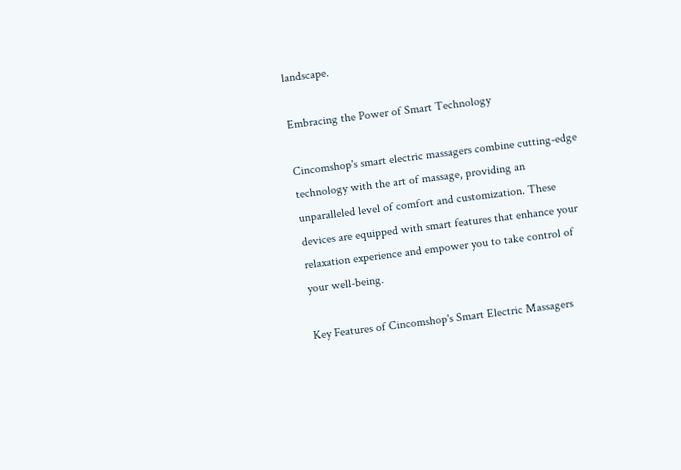landscape.

Embracing the Power of Smart Technology

Cincomshop's smart electric massagers combine cutting-edge technology with the art of massage, providing an unparalleled level of comfort and customization. These devices are equipped with smart features that enhance your relaxation experience and empower you to take control of your well-being.

Key Features of Cincomshop's Smart Electric Massagers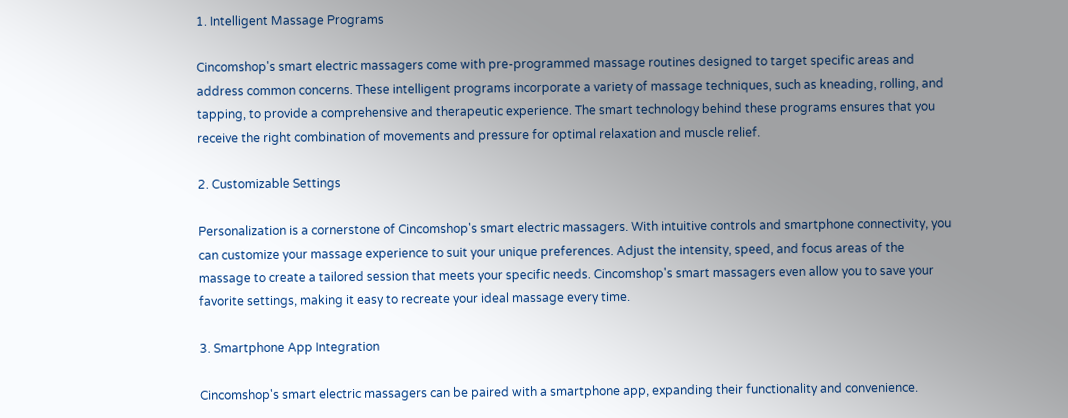1. Intelligent Massage Programs

Cincomshop's smart electric massagers come with pre-programmed massage routines designed to target specific areas and address common concerns. These intelligent programs incorporate a variety of massage techniques, such as kneading, rolling, and tapping, to provide a comprehensive and therapeutic experience. The smart technology behind these programs ensures that you receive the right combination of movements and pressure for optimal relaxation and muscle relief.

2. Customizable Settings

Personalization is a cornerstone of Cincomshop's smart electric massagers. With intuitive controls and smartphone connectivity, you can customize your massage experience to suit your unique preferences. Adjust the intensity, speed, and focus areas of the massage to create a tailored session that meets your specific needs. Cincomshop's smart massagers even allow you to save your favorite settings, making it easy to recreate your ideal massage every time.

3. Smartphone App Integration

Cincomshop's smart electric massagers can be paired with a smartphone app, expanding their functionality and convenience.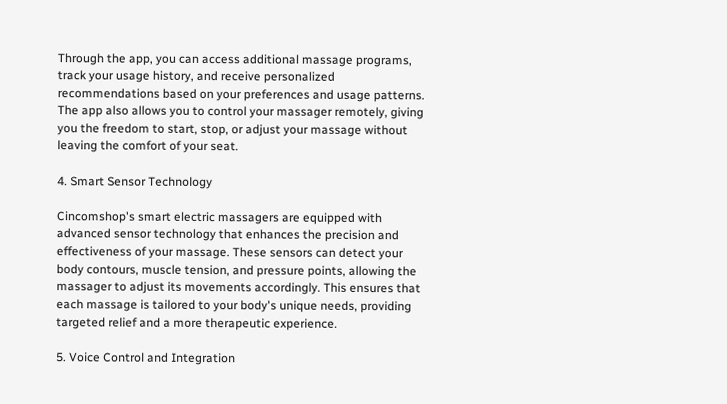Through the app, you can access additional massage programs, track your usage history, and receive personalized recommendations based on your preferences and usage patterns. The app also allows you to control your massager remotely, giving you the freedom to start, stop, or adjust your massage without leaving the comfort of your seat.

4. Smart Sensor Technology

Cincomshop's smart electric massagers are equipped with advanced sensor technology that enhances the precision and effectiveness of your massage. These sensors can detect your body contours, muscle tension, and pressure points, allowing the massager to adjust its movements accordingly. This ensures that each massage is tailored to your body's unique needs, providing targeted relief and a more therapeutic experience.

5. Voice Control and Integration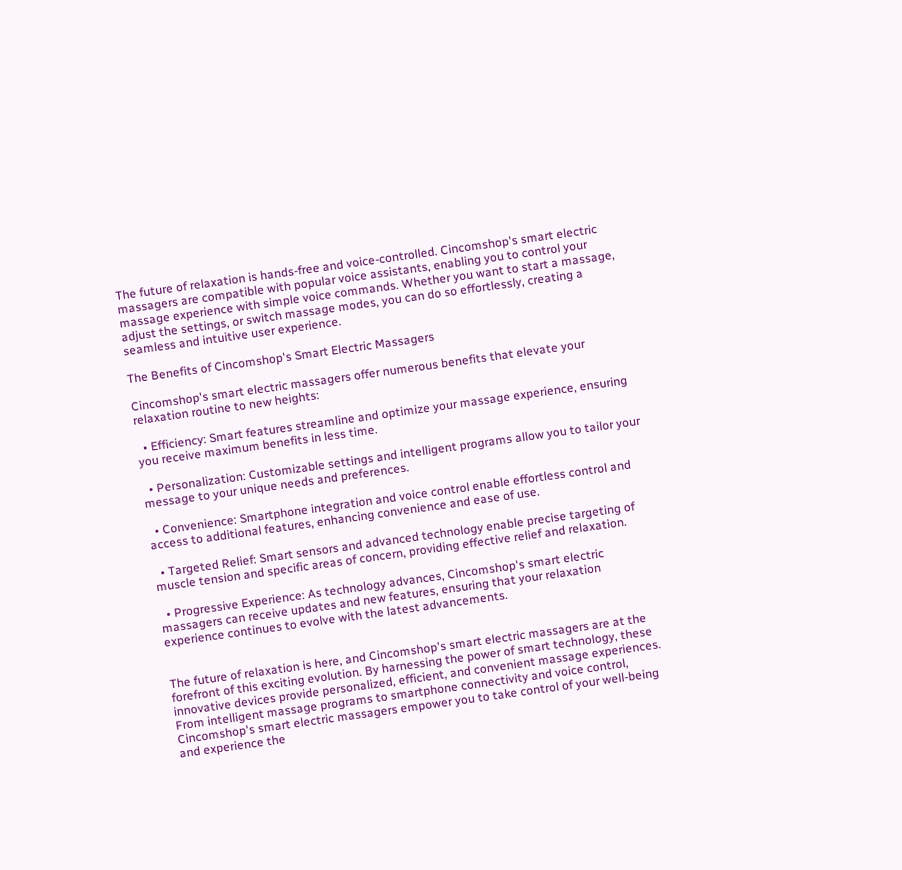The future of relaxation is hands-free and voice-controlled. Cincomshop's smart electric massagers are compatible with popular voice assistants, enabling you to control your massage experience with simple voice commands. Whether you want to start a massage, adjust the settings, or switch massage modes, you can do so effortlessly, creating a seamless and intuitive user experience.

The Benefits of Cincomshop's Smart Electric Massagers

Cincomshop's smart electric massagers offer numerous benefits that elevate your relaxation routine to new heights:

  • Efficiency: Smart features streamline and optimize your massage experience, ensuring you receive maximum benefits in less time.

  • Personalization: Customizable settings and intelligent programs allow you to tailor your message to your unique needs and preferences.

  • Convenience: Smartphone integration and voice control enable effortless control and access to additional features, enhancing convenience and ease of use.

  • Targeted Relief: Smart sensors and advanced technology enable precise targeting of muscle tension and specific areas of concern, providing effective relief and relaxation.

  • Progressive Experience: As technology advances, Cincomshop's smart electric massagers can receive updates and new features, ensuring that your relaxation experience continues to evolve with the latest advancements.


The future of relaxation is here, and Cincomshop's smart electric massagers are at the forefront of this exciting evolution. By harnessing the power of smart technology, these innovative devices provide personalized, efficient, and convenient massage experiences. From intelligent massage programs to smartphone connectivity and voice control, Cincomshop's smart electric massagers empower you to take control of your well-being and experience the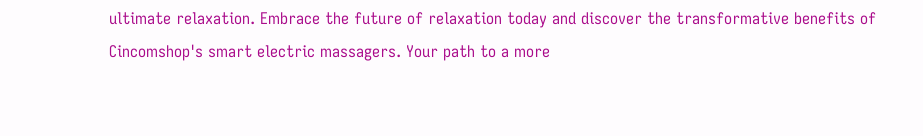ultimate relaxation. Embrace the future of relaxation today and discover the transformative benefits of Cincomshop's smart electric massagers. Your path to a more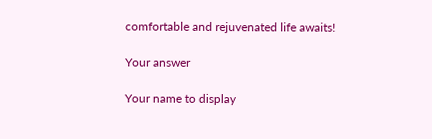comfortable and rejuvenated life awaits!

Your answer

Your name to display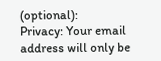(optional):
Privacy: Your email address will only be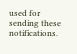used for sending these notifications.